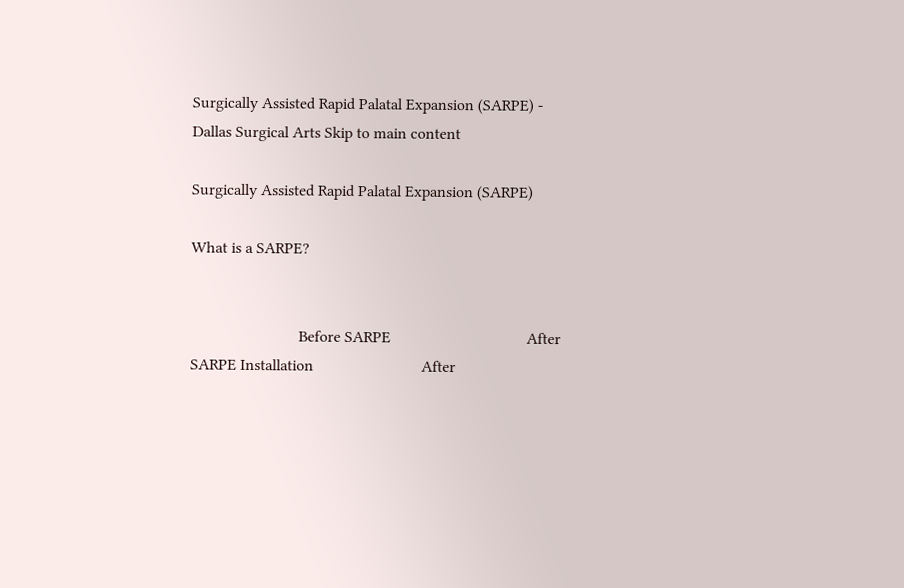Surgically Assisted Rapid Palatal Expansion (SARPE) - Dallas Surgical Arts Skip to main content

Surgically Assisted Rapid Palatal Expansion (SARPE)

What is a SARPE?


                           Before SARPE                                  After SARPE Installation                           After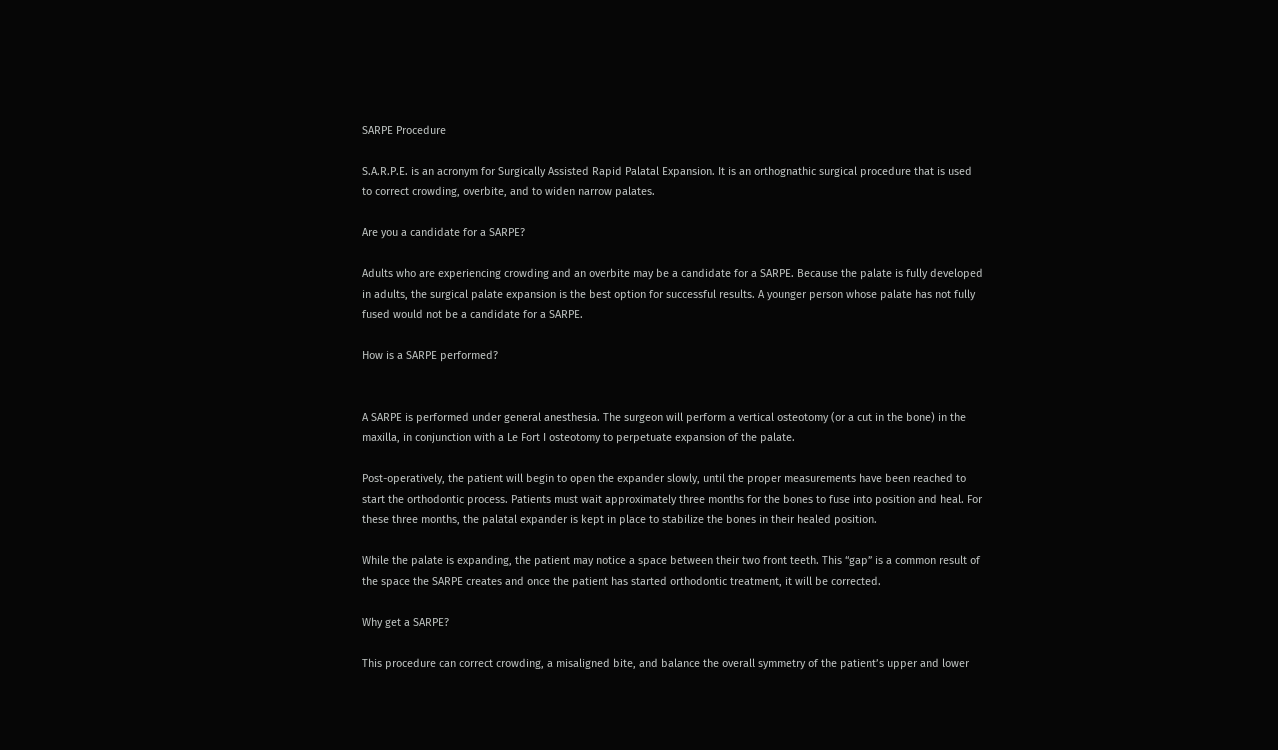SARPE Procedure

S.A.R.P.E. is an acronym for Surgically Assisted Rapid Palatal Expansion. It is an orthognathic surgical procedure that is used to correct crowding, overbite, and to widen narrow palates.

Are you a candidate for a SARPE?

Adults who are experiencing crowding and an overbite may be a candidate for a SARPE. Because the palate is fully developed in adults, the surgical palate expansion is the best option for successful results. A younger person whose palate has not fully fused would not be a candidate for a SARPE.

How is a SARPE performed?


A SARPE is performed under general anesthesia. The surgeon will perform a vertical osteotomy (or a cut in the bone) in the maxilla, in conjunction with a Le Fort I osteotomy to perpetuate expansion of the palate.

Post-operatively, the patient will begin to open the expander slowly, until the proper measurements have been reached to start the orthodontic process. Patients must wait approximately three months for the bones to fuse into position and heal. For these three months, the palatal expander is kept in place to stabilize the bones in their healed position.

While the palate is expanding, the patient may notice a space between their two front teeth. This “gap” is a common result of the space the SARPE creates and once the patient has started orthodontic treatment, it will be corrected.

Why get a SARPE?

This procedure can correct crowding, a misaligned bite, and balance the overall symmetry of the patient’s upper and lower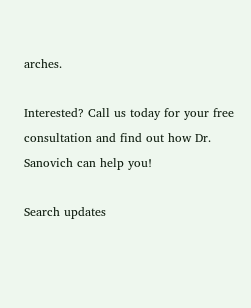arches.

Interested? Call us today for your free consultation and find out how Dr. Sanovich can help you!

Search updates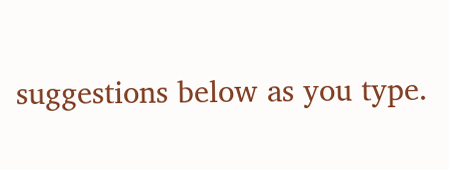suggestions below as you type.